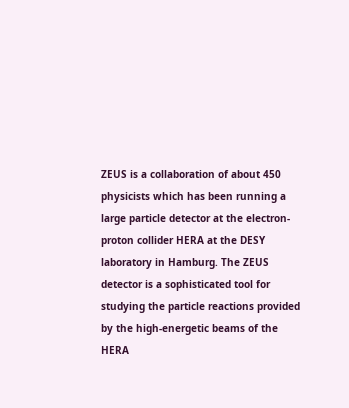ZEUS is a collaboration of about 450 physicists which has been running a large particle detector at the electron-proton collider HERA at the DESY laboratory in Hamburg. The ZEUS detector is a sophisticated tool for studying the particle reactions provided by the high-energetic beams of the HERA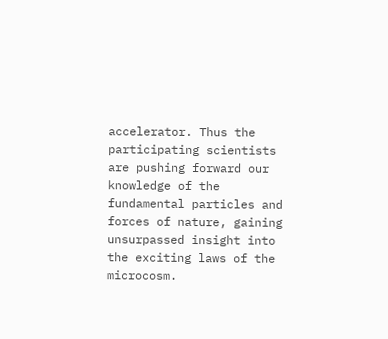accelerator. Thus the participating scientists are pushing forward our knowledge of the fundamental particles and forces of nature, gaining unsurpassed insight into the exciting laws of the microcosm.